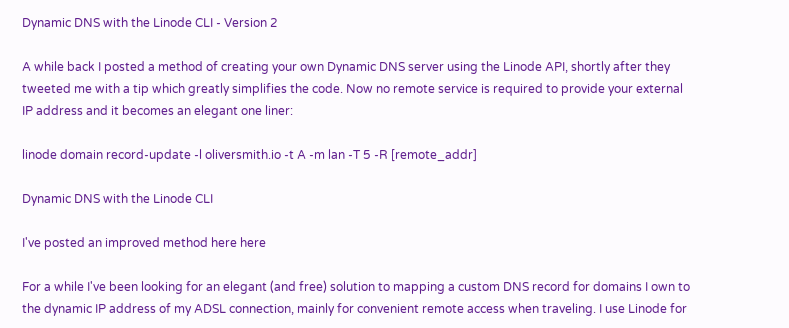Dynamic DNS with the Linode CLI - Version 2

A while back I posted a method of creating your own Dynamic DNS server using the Linode API, shortly after they tweeted me with a tip which greatly simplifies the code. Now no remote service is required to provide your external IP address and it becomes an elegant one liner:

linode domain record-update -l oliversmith.io -t A -m lan -T 5 -R [remote_addr]

Dynamic DNS with the Linode CLI

I've posted an improved method here here

For a while I've been looking for an elegant (and free) solution to mapping a custom DNS record for domains I own to the dynamic IP address of my ADSL connection, mainly for convenient remote access when traveling. I use Linode for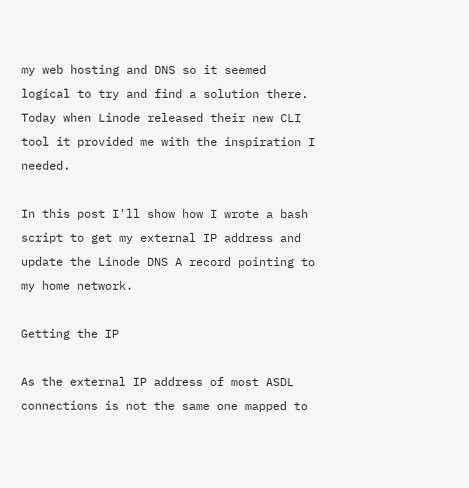my web hosting and DNS so it seemed logical to try and find a solution there. Today when Linode released their new CLI tool it provided me with the inspiration I needed.

In this post I'll show how I wrote a bash script to get my external IP address and update the Linode DNS A record pointing to my home network.

Getting the IP

As the external IP address of most ASDL connections is not the same one mapped to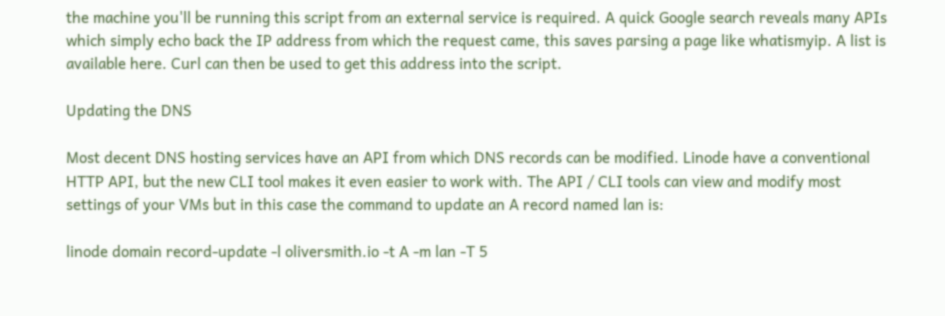the machine you'll be running this script from an external service is required. A quick Google search reveals many APIs which simply echo back the IP address from which the request came, this saves parsing a page like whatismyip. A list is available here. Curl can then be used to get this address into the script.

Updating the DNS

Most decent DNS hosting services have an API from which DNS records can be modified. Linode have a conventional HTTP API, but the new CLI tool makes it even easier to work with. The API / CLI tools can view and modify most settings of your VMs but in this case the command to update an A record named lan is:

linode domain record-update -l oliversmith.io -t A -m lan -T 5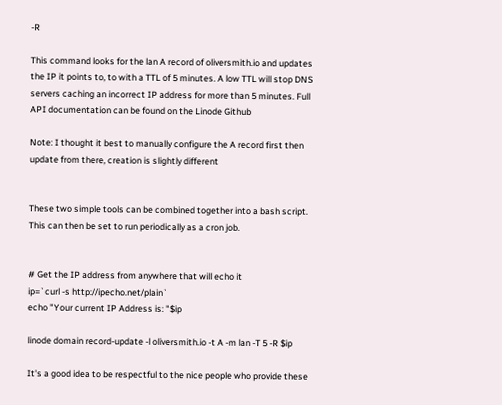-R

This command looks for the lan A record of oliversmith.io and updates the IP it points to, to with a TTL of 5 minutes. A low TTL will stop DNS servers caching an incorrect IP address for more than 5 minutes. Full API documentation can be found on the Linode Github

Note: I thought it best to manually configure the A record first then update from there, creation is slightly different


These two simple tools can be combined together into a bash script. This can then be set to run periodically as a cron job.


# Get the IP address from anywhere that will echo it
ip=`curl -s http://ipecho.net/plain`
echo "Your current IP Address is: "$ip

linode domain record-update -l oliversmith.io -t A -m lan -T 5 -R $ip

It's a good idea to be respectful to the nice people who provide these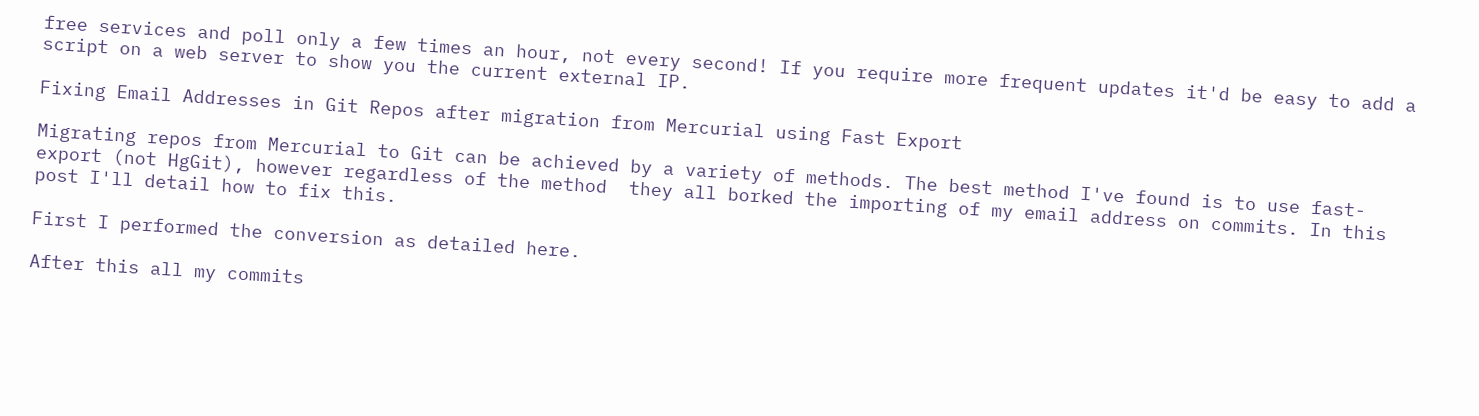free services and poll only a few times an hour, not every second! If you require more frequent updates it'd be easy to add a script on a web server to show you the current external IP.

Fixing Email Addresses in Git Repos after migration from Mercurial using Fast Export

Migrating repos from Mercurial to Git can be achieved by a variety of methods. The best method I've found is to use fast-export (not HgGit), however regardless of the method  they all borked the importing of my email address on commits. In this post I'll detail how to fix this.

First I performed the conversion as detailed here.

After this all my commits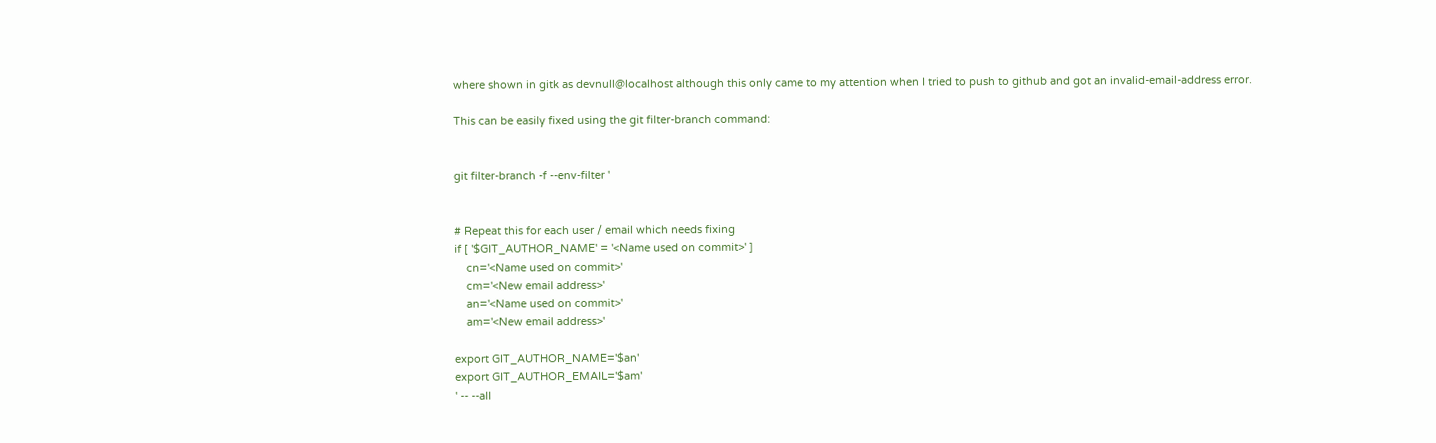where shown in gitk as devnull@localhost although this only came to my attention when I tried to push to github and got an invalid-email-address error.

This can be easily fixed using the git filter-branch command:


git filter-branch -f --env-filter '


# Repeat this for each user / email which needs fixing
if [ '$GIT_AUTHOR_NAME' = '<Name used on commit>' ]
    cn='<Name used on commit>'
    cm='<New email address>'
    an='<Name used on commit>'
    am='<New email address>'

export GIT_AUTHOR_NAME='$an'
export GIT_AUTHOR_EMAIL='$am'
' -- --all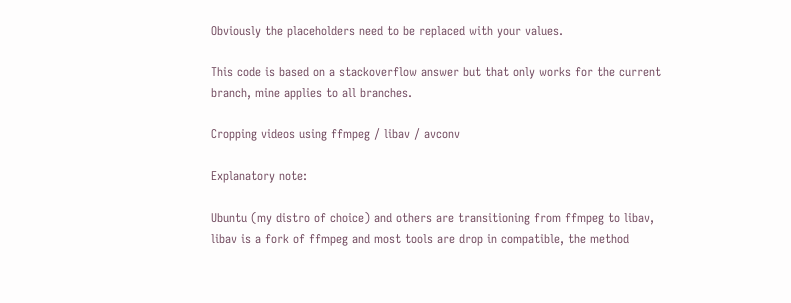Obviously the placeholders need to be replaced with your values.

This code is based on a stackoverflow answer but that only works for the current branch, mine applies to all branches.

Cropping videos using ffmpeg / libav / avconv

Explanatory note:

Ubuntu (my distro of choice) and others are transitioning from ffmpeg to libav, libav is a fork of ffmpeg and most tools are drop in compatible, the method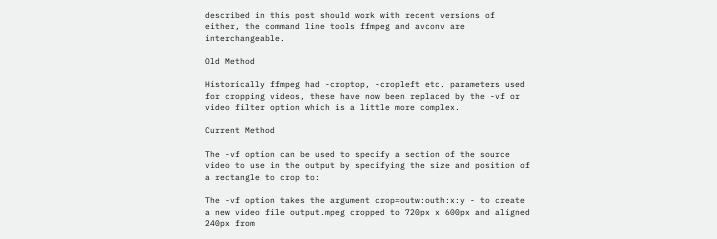described in this post should work with recent versions of either, the command line tools ffmpeg and avconv are interchangeable.

Old Method

Historically ffmpeg had -croptop, -cropleft etc. parameters used for cropping videos, these have now been replaced by the -vf or video filter option which is a little more complex.

Current Method

The -vf option can be used to specify a section of the source video to use in the output by specifying the size and position of a rectangle to crop to:

The -vf option takes the argument crop=outw:outh:x:y - to create a new video file output.mpeg cropped to 720px x 600px and aligned 240px from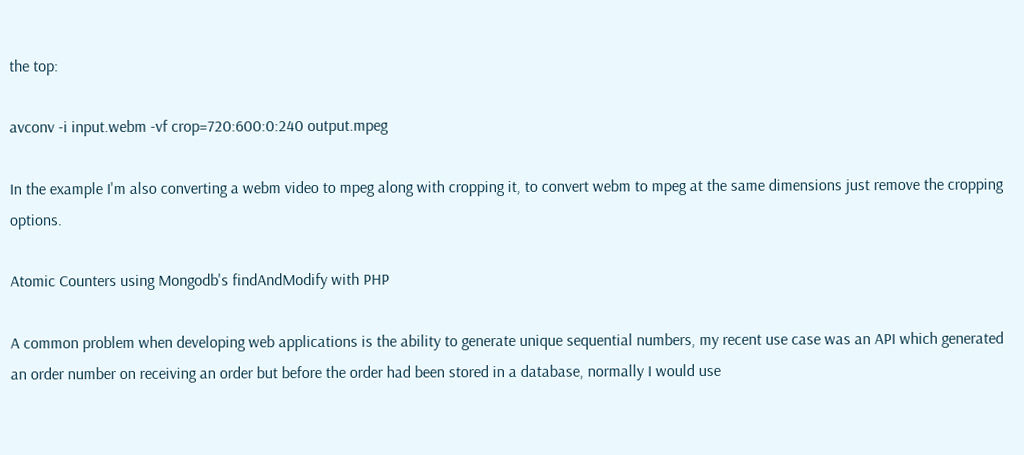the top:

avconv -i input.webm -vf crop=720:600:0:240 output.mpeg

In the example I'm also converting a webm video to mpeg along with cropping it, to convert webm to mpeg at the same dimensions just remove the cropping options.

Atomic Counters using Mongodb's findAndModify with PHP

A common problem when developing web applications is the ability to generate unique sequential numbers, my recent use case was an API which generated an order number on receiving an order but before the order had been stored in a database, normally I would use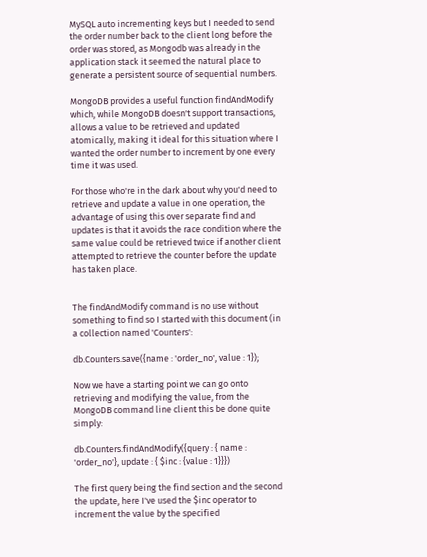MySQL auto incrementing keys but I needed to send the order number back to the client long before the order was stored, as Mongodb was already in the application stack it seemed the natural place to generate a persistent source of sequential numbers.

MongoDB provides a useful function findAndModify which, while MongoDB doesn't support transactions, allows a value to be retrieved and updated atomically, making it ideal for this situation where I wanted the order number to increment by one every time it was used.

For those who're in the dark about why you'd need to retrieve and update a value in one operation, the advantage of using this over separate find and updates is that it avoids the race condition where the same value could be retrieved twice if another client attempted to retrieve the counter before the update has taken place.


The findAndModify command is no use without something to find so I started with this document (in a collection named 'Counters':

db.Counters.save({name : 'order_no', value : 1});

Now we have a starting point we can go onto retrieving and modifying the value, from the MongoDB command line client this be done quite simply:

db.Counters.findAndModify({query : { name : 'order_no'}, update : { $inc : {value : 1}}})

The first query being the find section and the second the update, here I've used the $inc operator to increment the value by the specified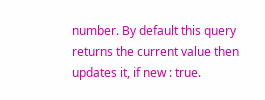number. By default this query returns the current value then updates it, if new : true.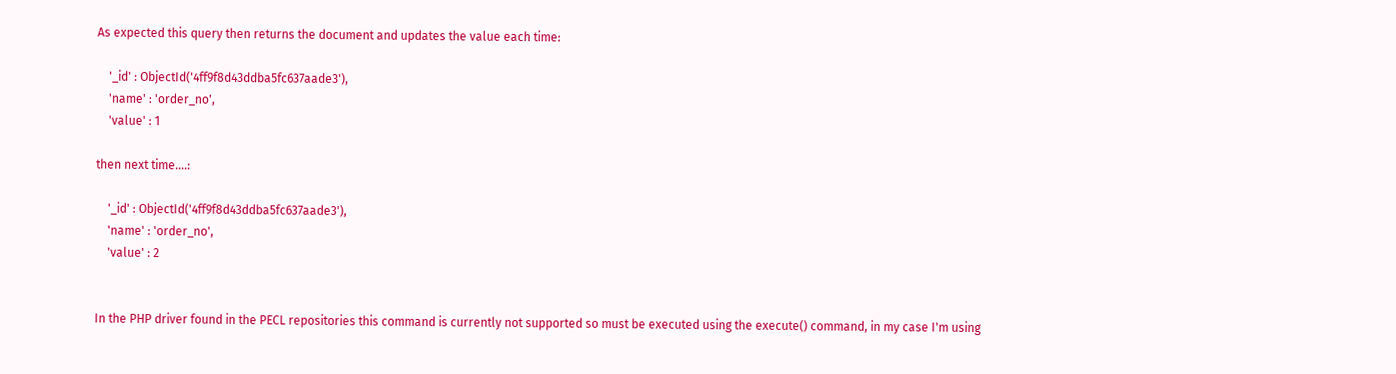As expected this query then returns the document and updates the value each time:

    '_id' : ObjectId('4ff9f8d43ddba5fc637aade3'),
    'name' : 'order_no',
    'value' : 1

then next time....:

    '_id' : ObjectId('4ff9f8d43ddba5fc637aade3'),
    'name' : 'order_no',
    'value' : 2


In the PHP driver found in the PECL repositories this command is currently not supported so must be executed using the execute() command, in my case I'm using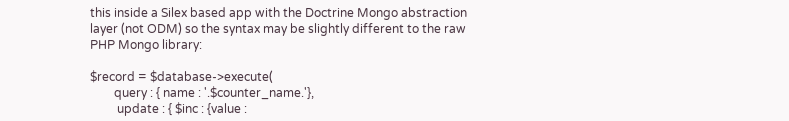this inside a Silex based app with the Doctrine Mongo abstraction layer (not ODM) so the syntax may be slightly different to the raw PHP Mongo library:

$record = $database->execute(
        query : { name : '.$counter_name.'},
         update : { $inc : {value :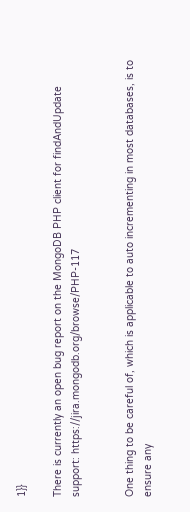1}}

There is currently an open bug report on the MongoDB PHP client for findAndUpdate support: https://jira.mongodb.org/browse/PHP-117


One thing to be careful of, which is applicable to auto incrementing in most databases, is to ensure any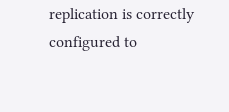replication is correctly configured to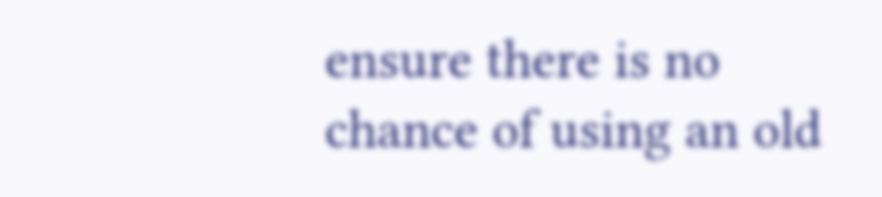ensure there is no chance of using an old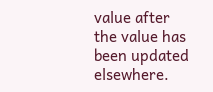value after the value has been updated elsewhere.